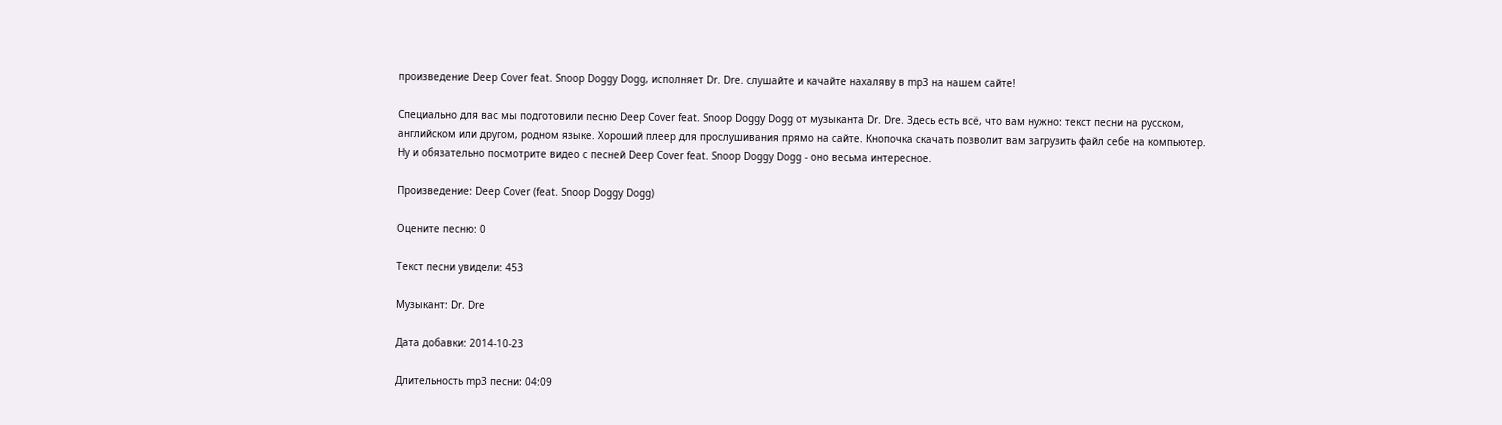произведение Deep Cover feat. Snoop Doggy Dogg, исполняет Dr. Dre. слушайте и качайте нахаляву в mp3 на нашем сайте!

Специально для вас мы подготовили песню Deep Cover feat. Snoop Doggy Dogg от музыканта Dr. Dre. Здесь есть всё, что вам нужно: текст песни на русском, английском или другом, родном языке. Хороший плеер для прослушивания прямо на сайте. Кнопочка скачать позволит вам загрузить файл себе на компьютер. Ну и обязательно посмотрите видео с песней Deep Cover feat. Snoop Doggy Dogg - оно весьма интересное.

Произведение: Deep Cover (feat. Snoop Doggy Dogg)

Оцените песню: 0

Текст песни увидели: 453

Музыкант: Dr. Dre

Дата добавки: 2014-10-23

Длительность mp3 песни: 04:09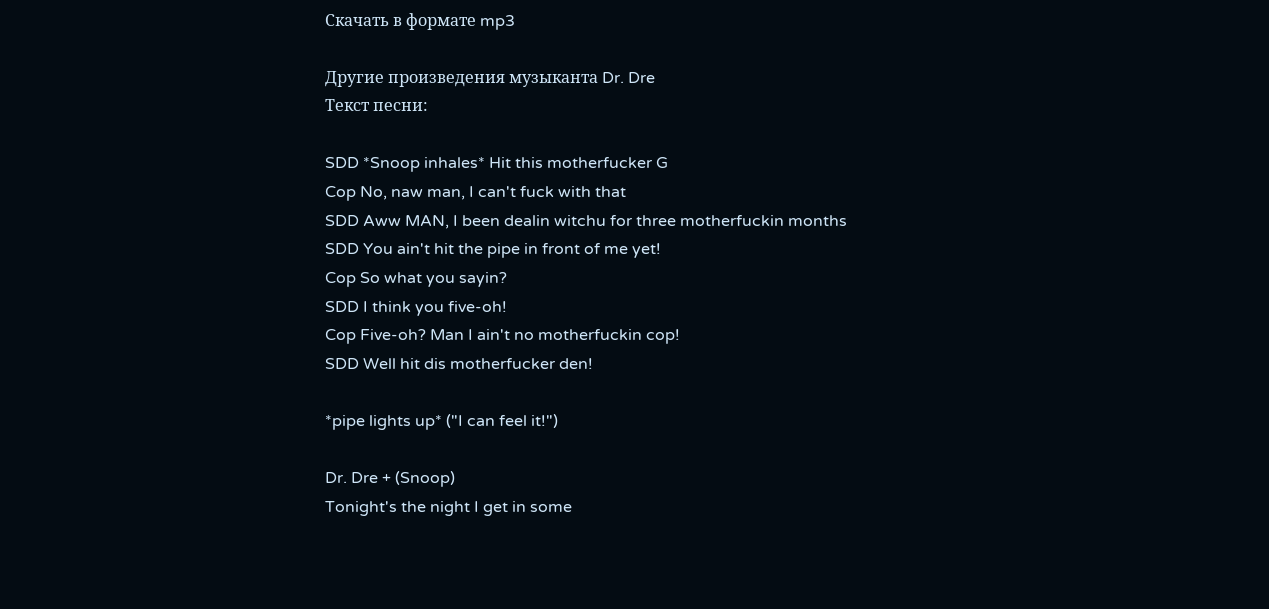Скачать в формате mp3

Другие произведения музыканта Dr. Dre
Текст песни:

SDD *Snoop inhales* Hit this motherfucker G
Cop No, naw man, I can't fuck with that
SDD Aww MAN, I been dealin witchu for three motherfuckin months
SDD You ain't hit the pipe in front of me yet!
Cop So what you sayin?
SDD I think you five-oh!
Cop Five-oh? Man I ain't no motherfuckin cop!
SDD Well hit dis motherfucker den!

*pipe lights up* ("I can feel it!")

Dr. Dre + (Snoop)
Tonight's the night I get in some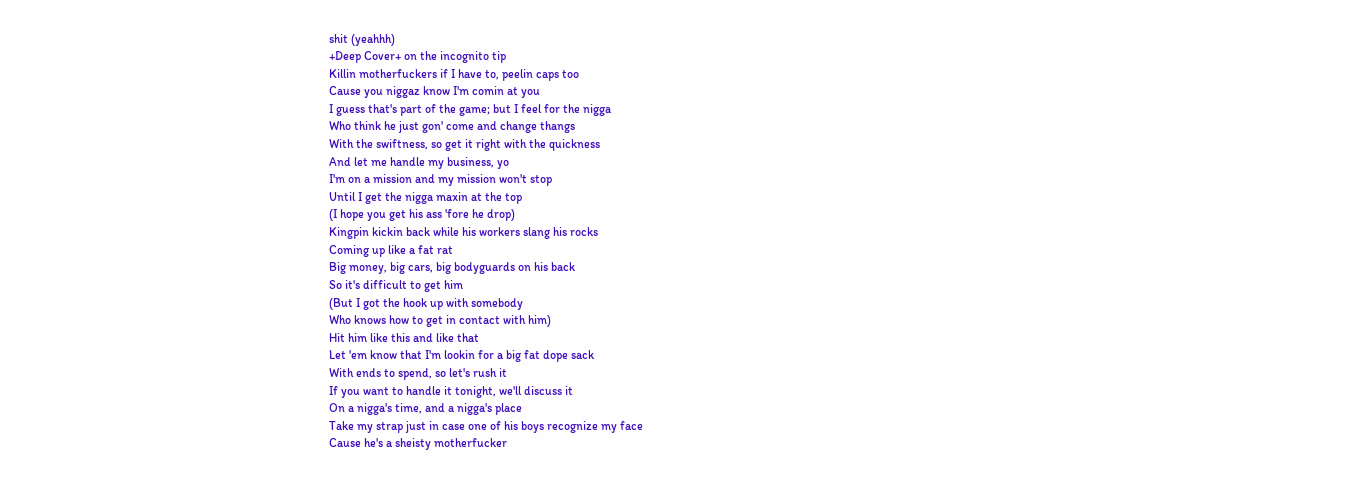shit (yeahhh)
+Deep Cover+ on the incognito tip
Killin motherfuckers if I have to, peelin caps too
Cause you niggaz know I'm comin at you
I guess that's part of the game; but I feel for the nigga
Who think he just gon' come and change thangs
With the swiftness, so get it right with the quickness
And let me handle my business, yo
I'm on a mission and my mission won't stop
Until I get the nigga maxin at the top
(I hope you get his ass 'fore he drop)
Kingpin kickin back while his workers slang his rocks
Coming up like a fat rat
Big money, big cars, big bodyguards on his back
So it's difficult to get him
(But I got the hook up with somebody
Who knows how to get in contact with him)
Hit him like this and like that
Let 'em know that I'm lookin for a big fat dope sack
With ends to spend, so let's rush it
If you want to handle it tonight, we'll discuss it
On a nigga's time, and a nigga's place
Take my strap just in case one of his boys recognize my face
Cause he's a sheisty motherfucker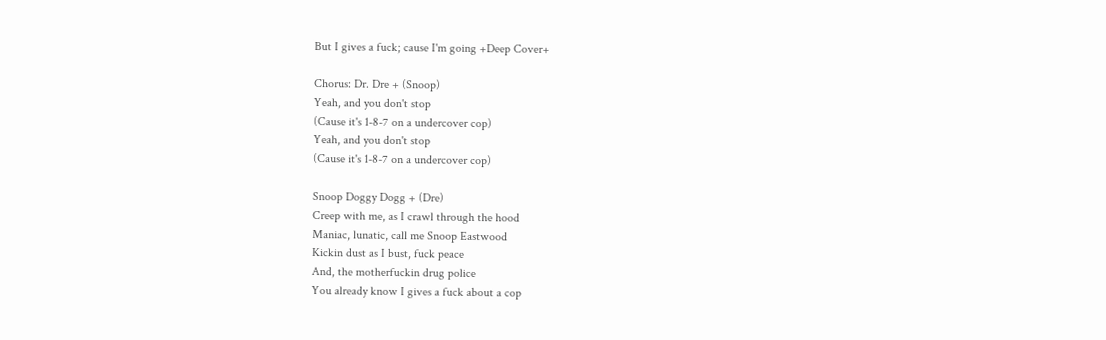But I gives a fuck; cause I'm going +Deep Cover+

Chorus: Dr. Dre + (Snoop)
Yeah, and you don't stop
(Cause it's 1-8-7 on a undercover cop)
Yeah, and you don't stop
(Cause it's 1-8-7 on a undercover cop)

Snoop Doggy Dogg + (Dre)
Creep with me, as I crawl through the hood
Maniac, lunatic, call me Snoop Eastwood
Kickin dust as I bust, fuck peace
And, the motherfuckin drug police
You already know I gives a fuck about a cop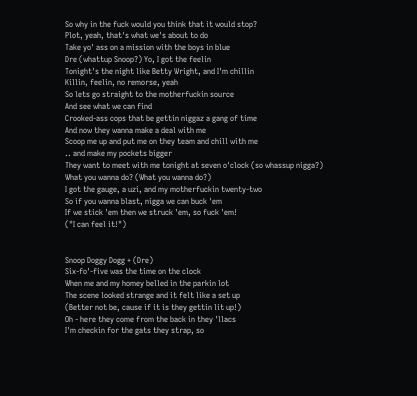So why in the fuck would you think that it would stop?
Plot, yeah, that's what we's about to do
Take yo' ass on a mission with the boys in blue
Dre (whattup Snoop?) Yo, I got the feelin
Tonight's the night like Betty Wright, and I'm chillin
Killin, feelin, no remorse, yeah
So lets go straight to the motherfuckin source
And see what we can find
Crooked-ass cops that be gettin niggaz a gang of time
And now they wanna make a deal with me
Scoop me up and put me on they team and chill with me
.. and make my pockets bigger
They want to meet with me tonight at seven o'clock (so whassup nigga?)
What you wanna do? (What you wanna do?)
I got the gauge, a uzi, and my motherfuckin twenty-two
So if you wanna blast, nigga we can buck 'em
If we stick 'em then we struck 'em, so fuck 'em!
("I can feel it!")


Snoop Doggy Dogg + (Dre)
Six-fo'-five was the time on the clock
When me and my homey belled in the parkin lot
The scene looked strange and it felt like a set up
(Better not be, cause if it is they gettin lit up!)
Oh - here they come from the back in they 'llacs
I'm checkin for the gats they strap, so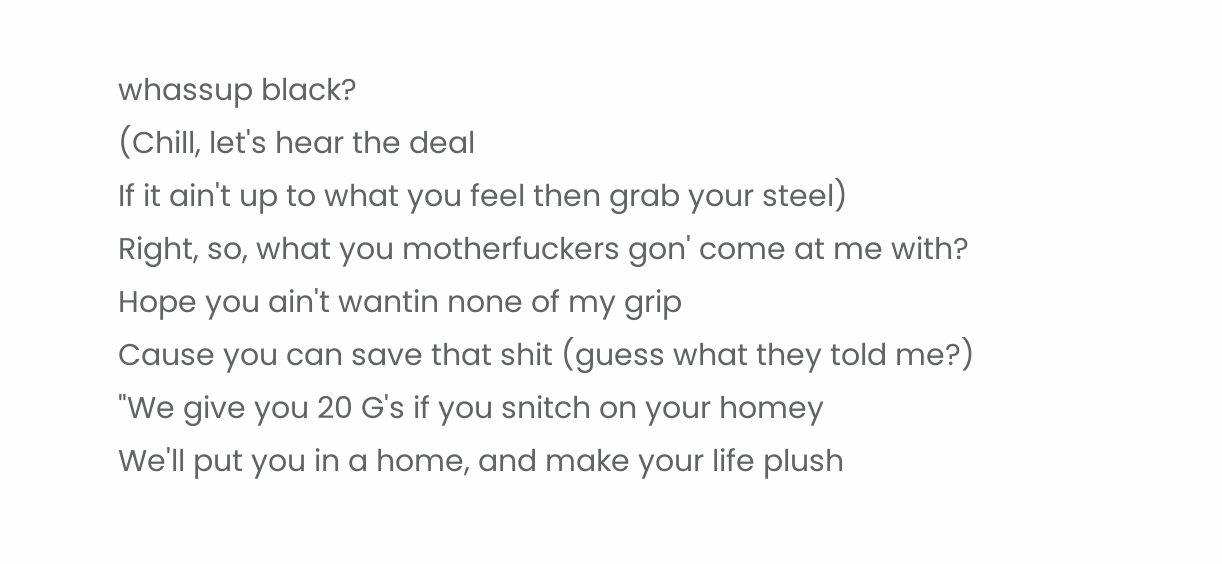whassup black?
(Chill, let's hear the deal
If it ain't up to what you feel then grab your steel)
Right, so, what you motherfuckers gon' come at me with?
Hope you ain't wantin none of my grip
Cause you can save that shit (guess what they told me?)
"We give you 20 G's if you snitch on your homey
We'll put you in a home, and make your life plush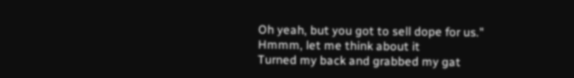Oh yeah, but you got to sell dope for us."
Hmmm, let me think about it
Turned my back and grabbed my gat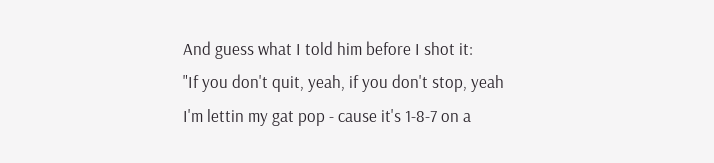And guess what I told him before I shot it:
"If you don't quit, yeah, if you don't stop, yeah
I'm lettin my gat pop - cause it's 1-8-7 on a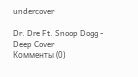undercover

Dr. Dre Ft. Snoop Dogg - Deep Cover
Комменты (0)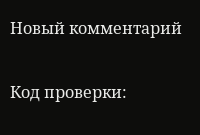Новый комментарий

Код проверки: